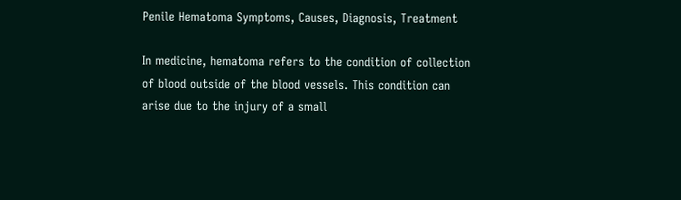Penile Hematoma Symptoms, Causes, Diagnosis, Treatment

In medicine, hematoma refers to the condition of collection of blood outside of the blood vessels. This condition can arise due to the injury of a small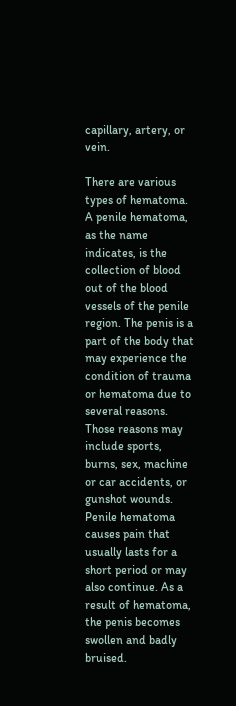capillary, artery, or vein.

There are various types of hematoma. A penile hematoma, as the name indicates, is the collection of blood out of the blood vessels of the penile region. The penis is a part of the body that may experience the condition of trauma or hematoma due to several reasons. Those reasons may include sports, burns, sex, machine or car accidents, or gunshot wounds. Penile hematoma causes pain that usually lasts for a short period or may also continue. As a result of hematoma, the penis becomes swollen and badly bruised.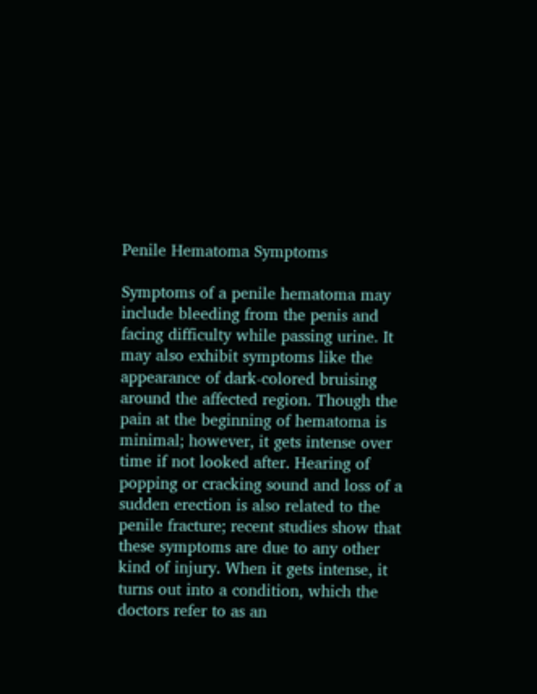Penile Hematoma Symptoms

Symptoms of a penile hematoma may include bleeding from the penis and facing difficulty while passing urine. It may also exhibit symptoms like the appearance of dark-colored bruising around the affected region. Though the pain at the beginning of hematoma is minimal; however, it gets intense over time if not looked after. Hearing of popping or cracking sound and loss of a sudden erection is also related to the penile fracture; recent studies show that these symptoms are due to any other kind of injury. When it gets intense, it turns out into a condition, which the doctors refer to as an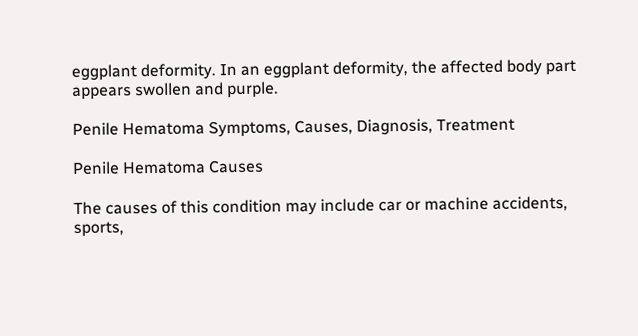eggplant deformity. In an eggplant deformity, the affected body part appears swollen and purple.

Penile Hematoma Symptoms, Causes, Diagnosis, Treatment

Penile Hematoma Causes

The causes of this condition may include car or machine accidents, sports,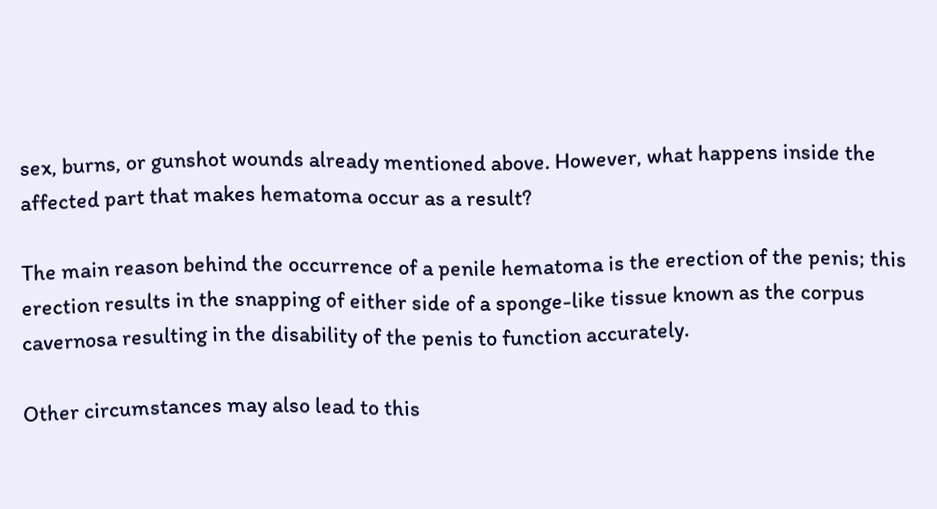sex, burns, or gunshot wounds already mentioned above. However, what happens inside the affected part that makes hematoma occur as a result?

The main reason behind the occurrence of a penile hematoma is the erection of the penis; this erection results in the snapping of either side of a sponge-like tissue known as the corpus cavernosa resulting in the disability of the penis to function accurately.

Other circumstances may also lead to this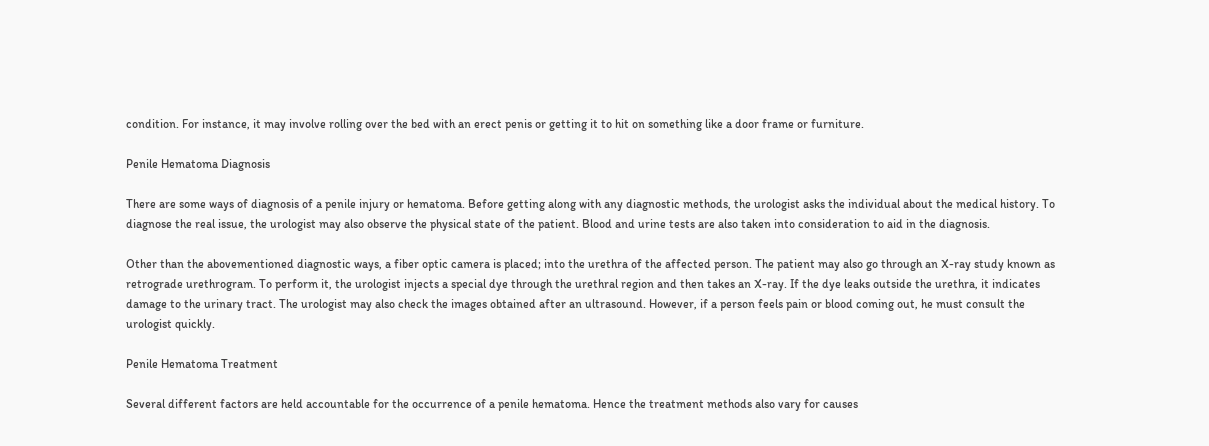condition. For instance, it may involve rolling over the bed with an erect penis or getting it to hit on something like a door frame or furniture.

Penile Hematoma Diagnosis

There are some ways of diagnosis of a penile injury or hematoma. Before getting along with any diagnostic methods, the urologist asks the individual about the medical history. To diagnose the real issue, the urologist may also observe the physical state of the patient. Blood and urine tests are also taken into consideration to aid in the diagnosis.

Other than the abovementioned diagnostic ways, a fiber optic camera is placed; into the urethra of the affected person. The patient may also go through an X-ray study known as retrograde urethrogram. To perform it, the urologist injects a special dye through the urethral region and then takes an X-ray. If the dye leaks outside the urethra, it indicates damage to the urinary tract. The urologist may also check the images obtained after an ultrasound. However, if a person feels pain or blood coming out, he must consult the urologist quickly.

Penile Hematoma Treatment

Several different factors are held accountable for the occurrence of a penile hematoma. Hence the treatment methods also vary for causes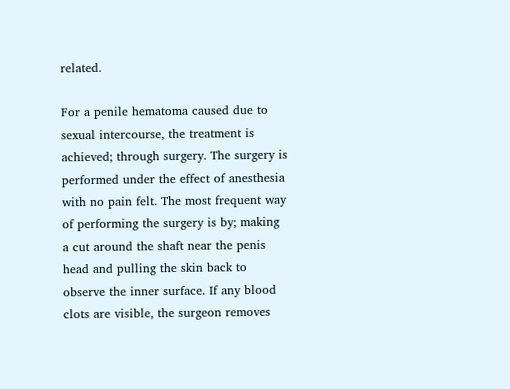related.

For a penile hematoma caused due to sexual intercourse, the treatment is achieved; through surgery. The surgery is performed under the effect of anesthesia with no pain felt. The most frequent way of performing the surgery is by; making a cut around the shaft near the penis head and pulling the skin back to observe the inner surface. If any blood clots are visible, the surgeon removes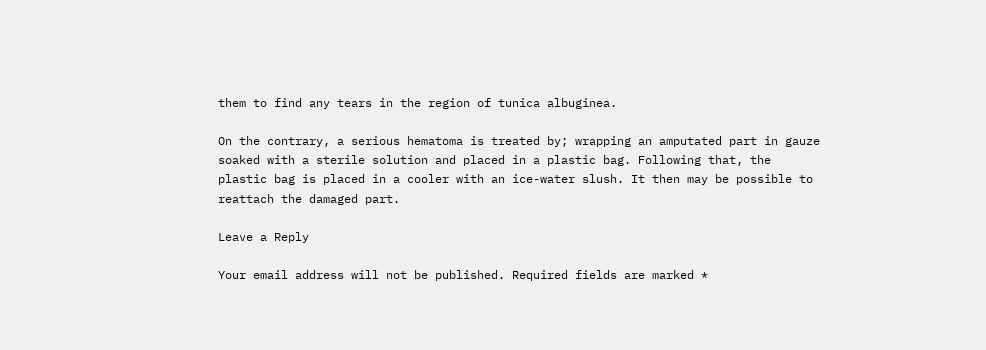them to find any tears in the region of tunica albuginea.

On the contrary, a serious hematoma is treated by; wrapping an amputated part in gauze soaked with a sterile solution and placed in a plastic bag. Following that, the plastic bag is placed in a cooler with an ice-water slush. It then may be possible to reattach the damaged part.

Leave a Reply

Your email address will not be published. Required fields are marked *